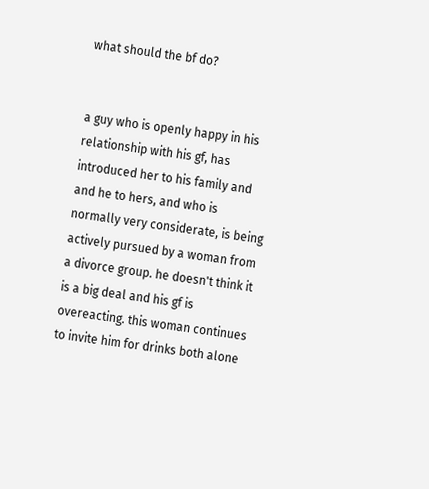what should the bf do?


a guy who is openly happy in his relationship with his gf, has introduced her to his family and and he to hers, and who is normally very considerate, is being actively pursued by a woman from a divorce group. he doesn't think it is a big deal and his gf is overeacting. this woman continues to invite him for drinks both alone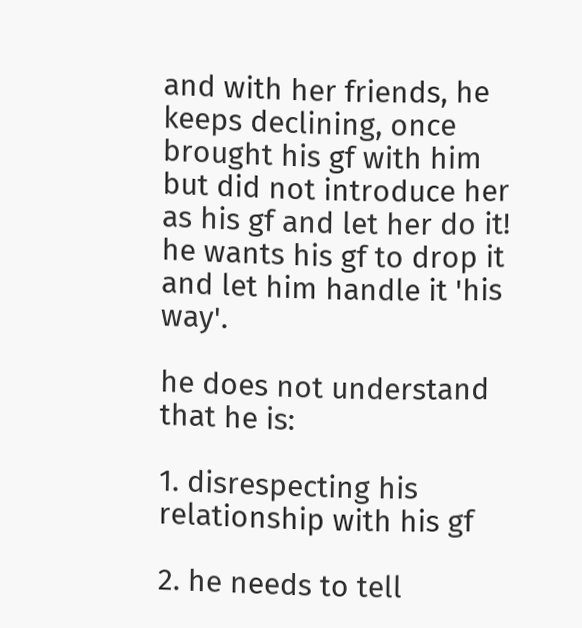and with her friends, he keeps declining, once brought his gf with him but did not introduce her as his gf and let her do it! he wants his gf to drop it and let him handle it 'his way'.

he does not understand that he is:

1. disrespecting his relationship with his gf

2. he needs to tell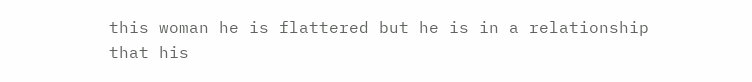this woman he is flattered but he is in a relationship that his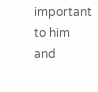important to him and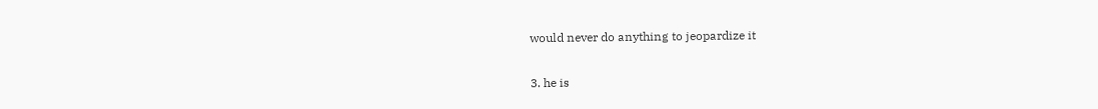would never do anything to jeopardize it

3. he is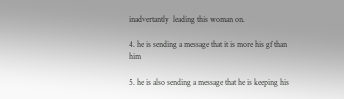inadvertantly  leading this woman on.

4. he is sending a message that it is more his gf than him

5. he is also sending a message that he is keeping his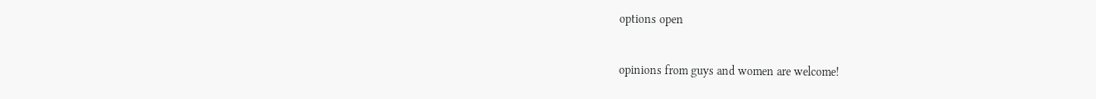options open

opinions from guys and women are welcome!